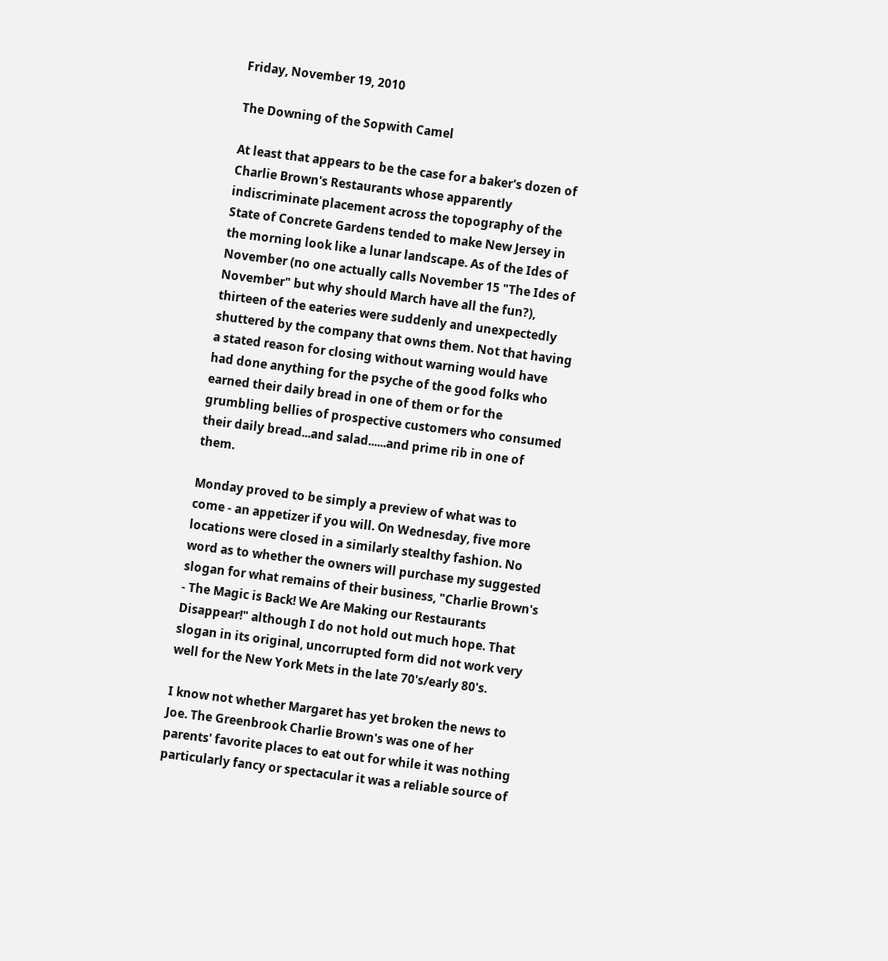Friday, November 19, 2010

The Downing of the Sopwith Camel

At least that appears to be the case for a baker's dozen of Charlie Brown's Restaurants whose apparently indiscriminate placement across the topography of the State of Concrete Gardens tended to make New Jersey in the morning look like a lunar landscape. As of the Ides of November (no one actually calls November 15 "The Ides of November" but why should March have all the fun?), thirteen of the eateries were suddenly and unexpectedly shuttered by the company that owns them. Not that having a stated reason for closing without warning would have had done anything for the psyche of the good folks who earned their daily bread in one of them or for the grumbling bellies of prospective customers who consumed their daily bread...and salad......and prime rib in one of them.

Monday proved to be simply a preview of what was to come - an appetizer if you will. On Wednesday, five more locations were closed in a similarly stealthy fashion. No word as to whether the owners will purchase my suggested slogan for what remains of their business, "Charlie Brown's - The Magic is Back! We Are Making our Restaurants Disappear!" although I do not hold out much hope. That slogan in its original, uncorrupted form did not work very well for the New York Mets in the late 70's/early 80's.

I know not whether Margaret has yet broken the news to Joe. The Greenbrook Charlie Brown's was one of her parents' favorite places to eat out for while it was nothing particularly fancy or spectacular it was a reliable source of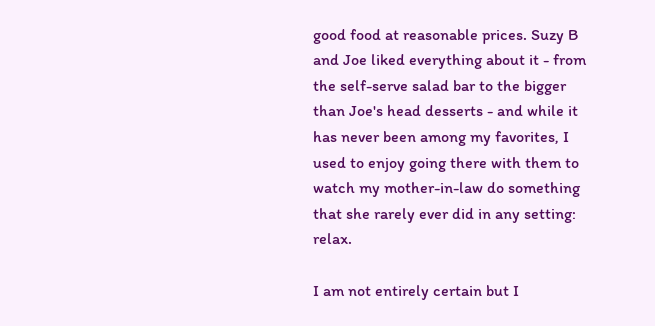good food at reasonable prices. Suzy B and Joe liked everything about it - from the self-serve salad bar to the bigger than Joe's head desserts - and while it has never been among my favorites, I used to enjoy going there with them to watch my mother-in-law do something that she rarely ever did in any setting: relax.

I am not entirely certain but I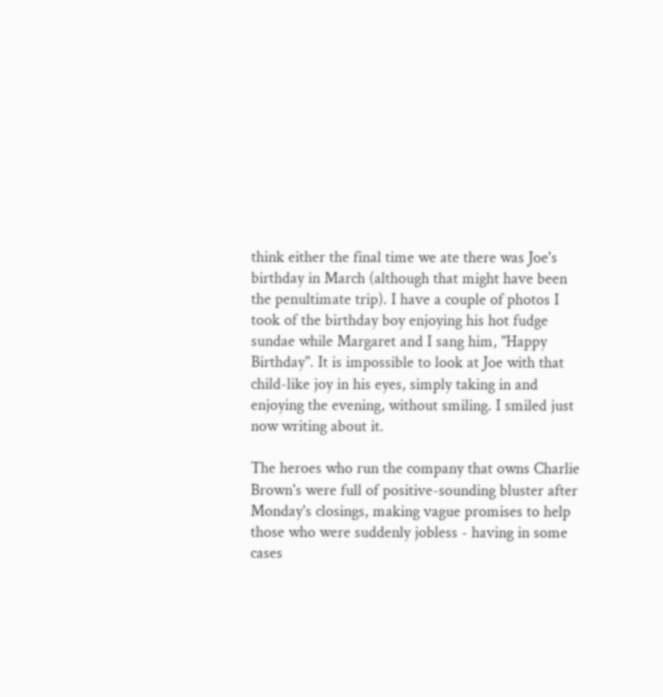think either the final time we ate there was Joe's birthday in March (although that might have been the penultimate trip). I have a couple of photos I took of the birthday boy enjoying his hot fudge sundae while Margaret and I sang him, "Happy Birthday". It is impossible to look at Joe with that child-like joy in his eyes, simply taking in and enjoying the evening, without smiling. I smiled just now writing about it.

The heroes who run the company that owns Charlie Brown's were full of positive-sounding bluster after Monday's closings, making vague promises to help those who were suddenly jobless - having in some cases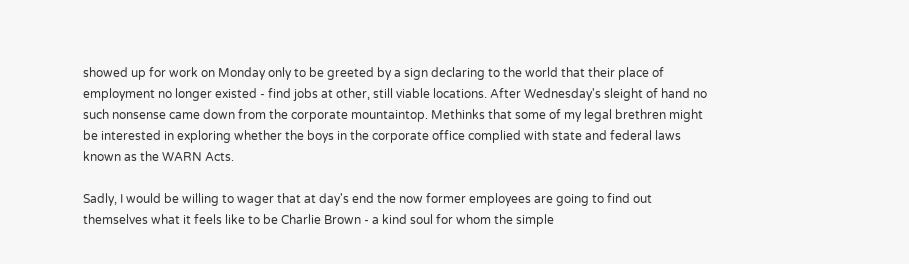showed up for work on Monday only to be greeted by a sign declaring to the world that their place of employment no longer existed - find jobs at other, still viable locations. After Wednesday's sleight of hand no such nonsense came down from the corporate mountaintop. Methinks that some of my legal brethren might be interested in exploring whether the boys in the corporate office complied with state and federal laws known as the WARN Acts.

Sadly, I would be willing to wager that at day's end the now former employees are going to find out themselves what it feels like to be Charlie Brown - a kind soul for whom the simple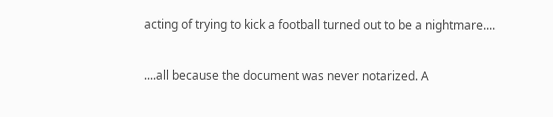acting of trying to kick a football turned out to be a nightmare....

....all because the document was never notarized. A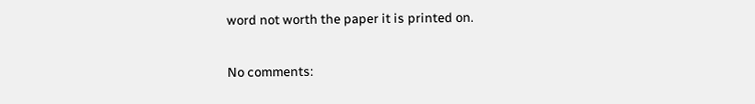word not worth the paper it is printed on.


No comments: